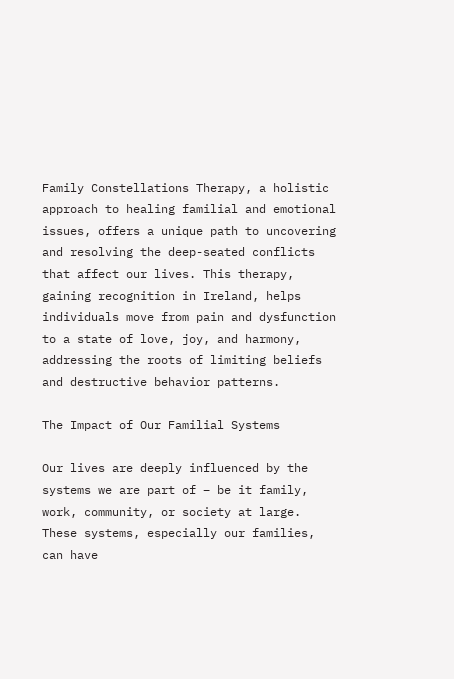Family Constellations Therapy, a holistic approach to healing familial and emotional issues, offers a unique path to uncovering and resolving the deep-seated conflicts that affect our lives. This therapy, gaining recognition in Ireland, helps individuals move from pain and dysfunction to a state of love, joy, and harmony, addressing the roots of limiting beliefs and destructive behavior patterns.

The Impact of Our Familial Systems

Our lives are deeply influenced by the systems we are part of – be it family, work, community, or society at large. These systems, especially our families, can have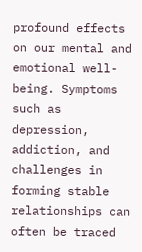profound effects on our mental and emotional well-being. Symptoms such as depression, addiction, and challenges in forming stable relationships can often be traced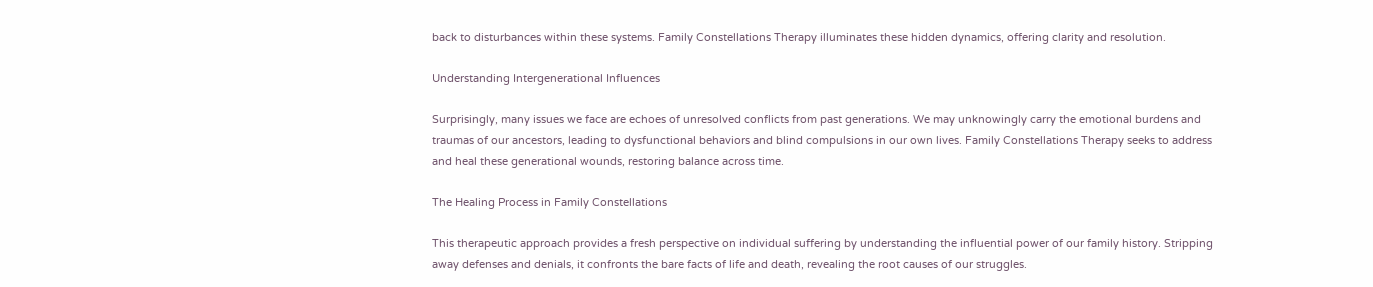back to disturbances within these systems. Family Constellations Therapy illuminates these hidden dynamics, offering clarity and resolution.

Understanding Intergenerational Influences

Surprisingly, many issues we face are echoes of unresolved conflicts from past generations. We may unknowingly carry the emotional burdens and traumas of our ancestors, leading to dysfunctional behaviors and blind compulsions in our own lives. Family Constellations Therapy seeks to address and heal these generational wounds, restoring balance across time.

The Healing Process in Family Constellations

This therapeutic approach provides a fresh perspective on individual suffering by understanding the influential power of our family history. Stripping away defenses and denials, it confronts the bare facts of life and death, revealing the root causes of our struggles.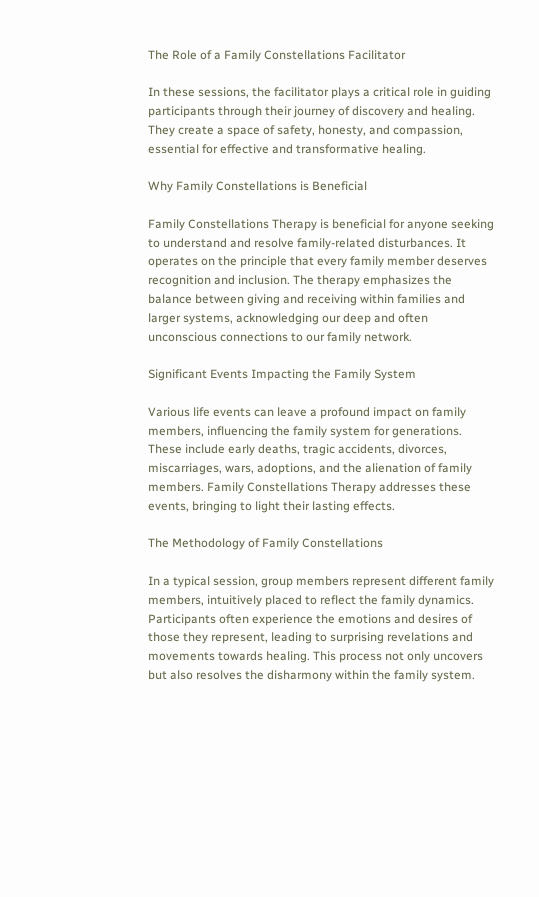The Role of a Family Constellations Facilitator

In these sessions, the facilitator plays a critical role in guiding participants through their journey of discovery and healing. They create a space of safety, honesty, and compassion, essential for effective and transformative healing.

Why Family Constellations is Beneficial

Family Constellations Therapy is beneficial for anyone seeking to understand and resolve family-related disturbances. It operates on the principle that every family member deserves recognition and inclusion. The therapy emphasizes the balance between giving and receiving within families and larger systems, acknowledging our deep and often unconscious connections to our family network.

Significant Events Impacting the Family System

Various life events can leave a profound impact on family members, influencing the family system for generations. These include early deaths, tragic accidents, divorces, miscarriages, wars, adoptions, and the alienation of family members. Family Constellations Therapy addresses these events, bringing to light their lasting effects.

The Methodology of Family Constellations

In a typical session, group members represent different family members, intuitively placed to reflect the family dynamics. Participants often experience the emotions and desires of those they represent, leading to surprising revelations and movements towards healing. This process not only uncovers but also resolves the disharmony within the family system.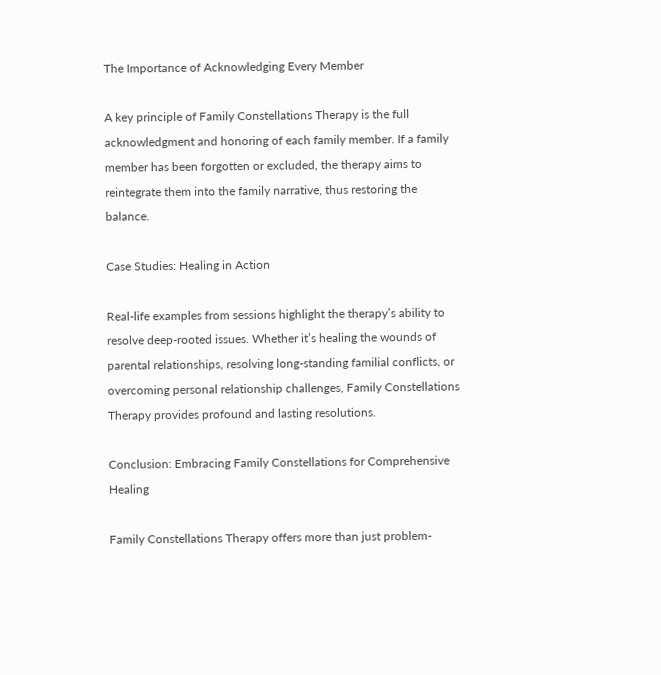The Importance of Acknowledging Every Member

A key principle of Family Constellations Therapy is the full acknowledgment and honoring of each family member. If a family member has been forgotten or excluded, the therapy aims to reintegrate them into the family narrative, thus restoring the balance.

Case Studies: Healing in Action

Real-life examples from sessions highlight the therapy’s ability to resolve deep-rooted issues. Whether it’s healing the wounds of parental relationships, resolving long-standing familial conflicts, or overcoming personal relationship challenges, Family Constellations Therapy provides profound and lasting resolutions.

Conclusion: Embracing Family Constellations for Comprehensive Healing

Family Constellations Therapy offers more than just problem-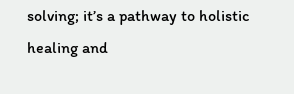solving; it’s a pathway to holistic healing and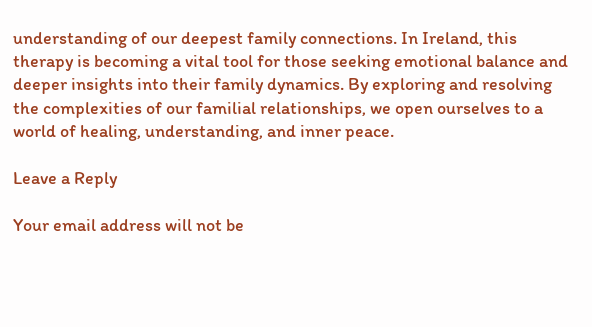understanding of our deepest family connections. In Ireland, this therapy is becoming a vital tool for those seeking emotional balance and deeper insights into their family dynamics. By exploring and resolving the complexities of our familial relationships, we open ourselves to a world of healing, understanding, and inner peace.

Leave a Reply

Your email address will not be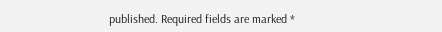published. Required fields are marked *